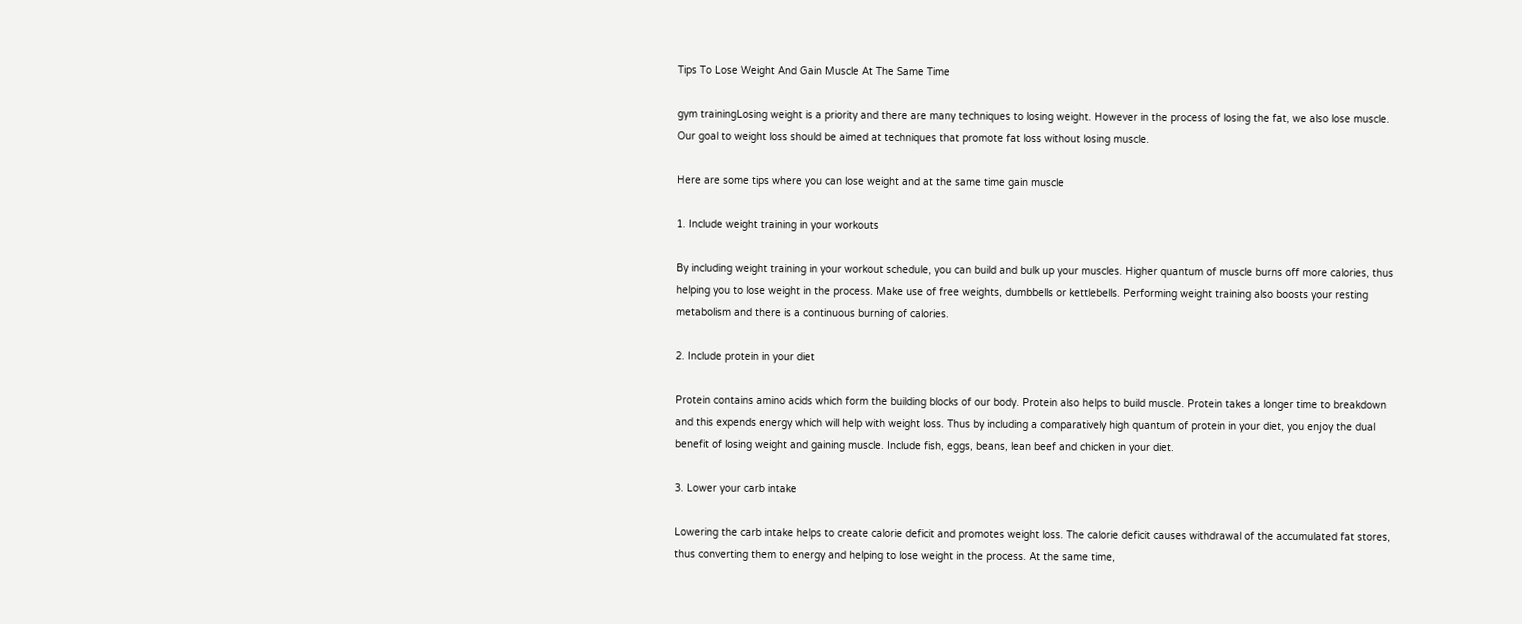Tips To Lose Weight And Gain Muscle At The Same Time

gym trainingLosing weight is a priority and there are many techniques to losing weight. However in the process of losing the fat, we also lose muscle. Our goal to weight loss should be aimed at techniques that promote fat loss without losing muscle.

Here are some tips where you can lose weight and at the same time gain muscle

1. Include weight training in your workouts

By including weight training in your workout schedule, you can build and bulk up your muscles. Higher quantum of muscle burns off more calories, thus helping you to lose weight in the process. Make use of free weights, dumbbells or kettlebells. Performing weight training also boosts your resting metabolism and there is a continuous burning of calories.

2. Include protein in your diet

Protein contains amino acids which form the building blocks of our body. Protein also helps to build muscle. Protein takes a longer time to breakdown and this expends energy which will help with weight loss. Thus by including a comparatively high quantum of protein in your diet, you enjoy the dual benefit of losing weight and gaining muscle. Include fish, eggs, beans, lean beef and chicken in your diet.

3. Lower your carb intake

Lowering the carb intake helps to create calorie deficit and promotes weight loss. The calorie deficit causes withdrawal of the accumulated fat stores, thus converting them to energy and helping to lose weight in the process. At the same time,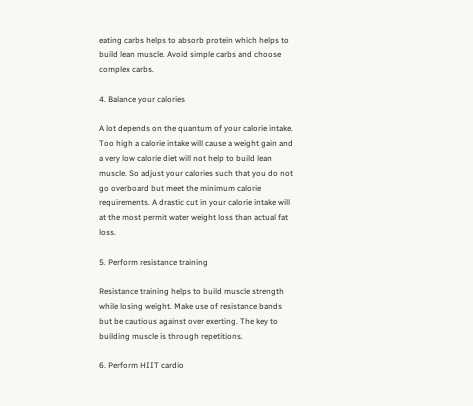eating carbs helps to absorb protein which helps to build lean muscle. Avoid simple carbs and choose complex carbs.

4. Balance your calories

A lot depends on the quantum of your calorie intake. Too high a calorie intake will cause a weight gain and a very low calorie diet will not help to build lean muscle. So adjust your calories such that you do not go overboard but meet the minimum calorie requirements. A drastic cut in your calorie intake will at the most permit water weight loss than actual fat loss.

5. Perform resistance training

Resistance training helps to build muscle strength while losing weight. Make use of resistance bands but be cautious against over exerting. The key to building muscle is through repetitions.

6. Perform HIIT cardio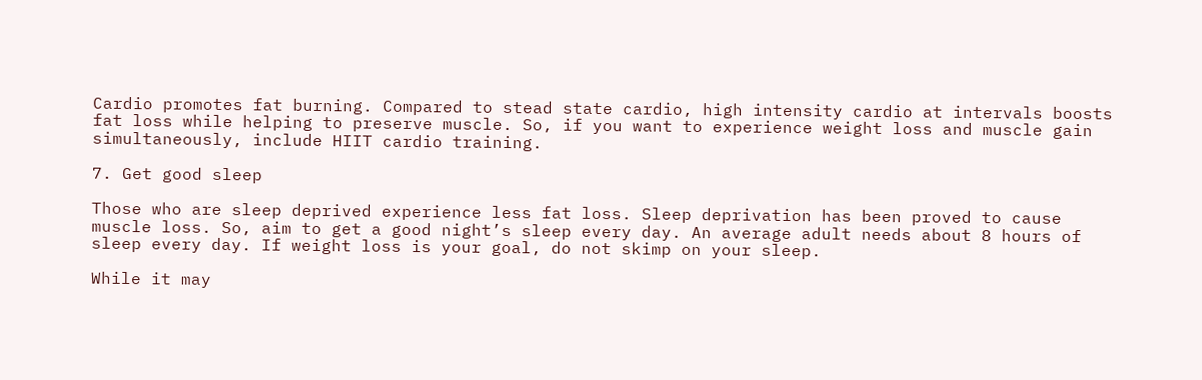Cardio promotes fat burning. Compared to stead state cardio, high intensity cardio at intervals boosts fat loss while helping to preserve muscle. So, if you want to experience weight loss and muscle gain simultaneously, include HIIT cardio training.

7. Get good sleep

Those who are sleep deprived experience less fat loss. Sleep deprivation has been proved to cause muscle loss. So, aim to get a good night’s sleep every day. An average adult needs about 8 hours of sleep every day. If weight loss is your goal, do not skimp on your sleep.

While it may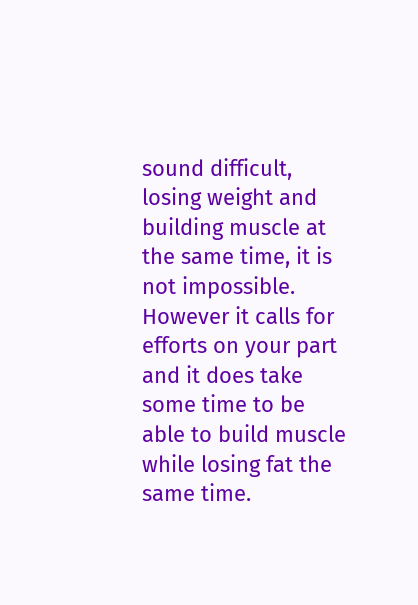sound difficult, losing weight and building muscle at the same time, it is not impossible. However it calls for efforts on your part and it does take some time to be able to build muscle while losing fat the same time.